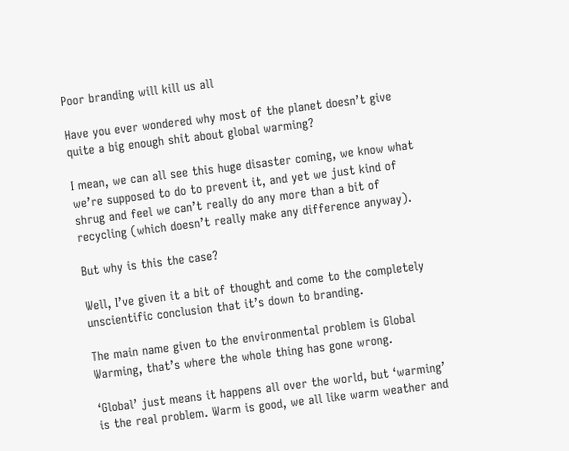Poor branding will kill us all

Have you ever wondered why most of the planet doesn’t give quite a big enough shit about global warming?

I mean, we can all see this huge disaster coming, we know what we’re supposed to do to prevent it, and yet we just kind of shrug and feel we can’t really do any more than a bit of recycling (which doesn’t really make any difference anyway).

But why is this the case?

Well, I’ve given it a bit of thought and come to the completely unscientific conclusion that it’s down to branding.

The main name given to the environmental problem is Global Warming, that’s where the whole thing has gone wrong.

‘Global’ just means it happens all over the world, but ‘warming’ is the real problem. Warm is good, we all like warm weather and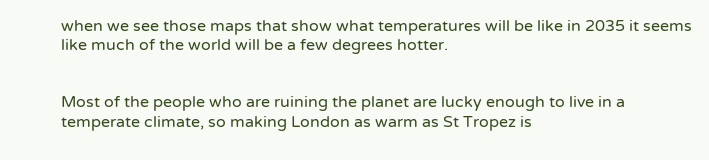when we see those maps that show what temperatures will be like in 2035 it seems like much of the world will be a few degrees hotter.


Most of the people who are ruining the planet are lucky enough to live in a temperate climate, so making London as warm as St Tropez is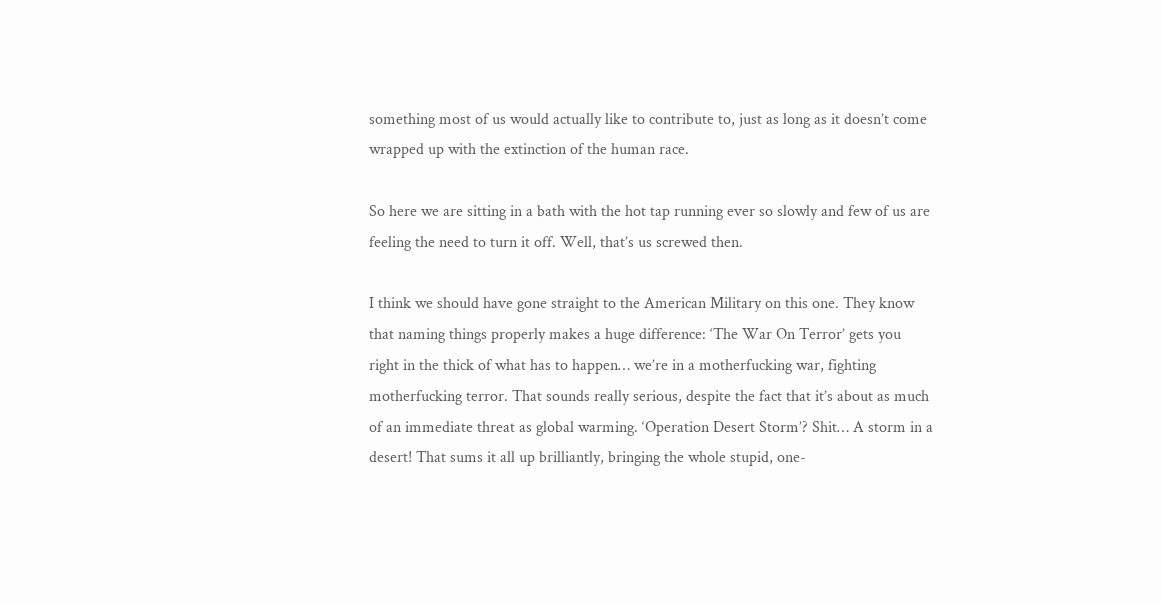something most of us would actually like to contribute to, just as long as it doesn’t come wrapped up with the extinction of the human race.

So here we are sitting in a bath with the hot tap running ever so slowly and few of us are feeling the need to turn it off. Well, that’s us screwed then.

I think we should have gone straight to the American Military on this one. They know that naming things properly makes a huge difference: ‘The War On Terror’ gets you right in the thick of what has to happen… we’re in a motherfucking war, fighting motherfucking terror. That sounds really serious, despite the fact that it’s about as much of an immediate threat as global warming. ‘Operation Desert Storm’? Shit… A storm in a desert! That sums it all up brilliantly, bringing the whole stupid, one-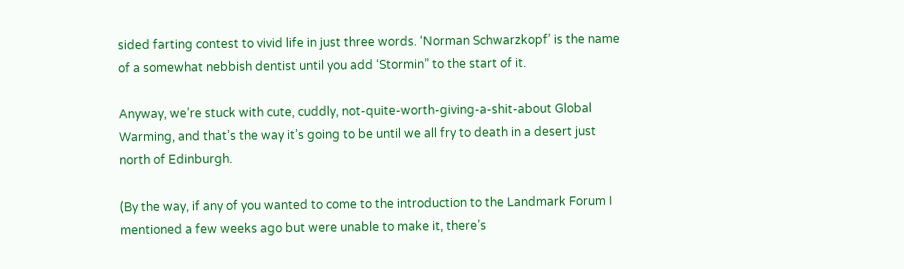sided farting contest to vivid life in just three words. ‘Norman Schwarzkopf’ is the name of a somewhat nebbish dentist until you add ‘Stormin” to the start of it.

Anyway, we’re stuck with cute, cuddly, not-quite-worth-giving-a-shit-about Global Warming, and that’s the way it’s going to be until we all fry to death in a desert just north of Edinburgh.

(By the way, if any of you wanted to come to the introduction to the Landmark Forum I mentioned a few weeks ago but were unable to make it, there’s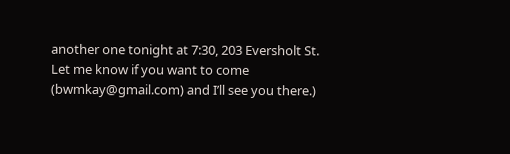another one tonight at 7:30, 203 Eversholt St. Let me know if you want to come (bwmkay@gmail.com) and I’ll see you there.)